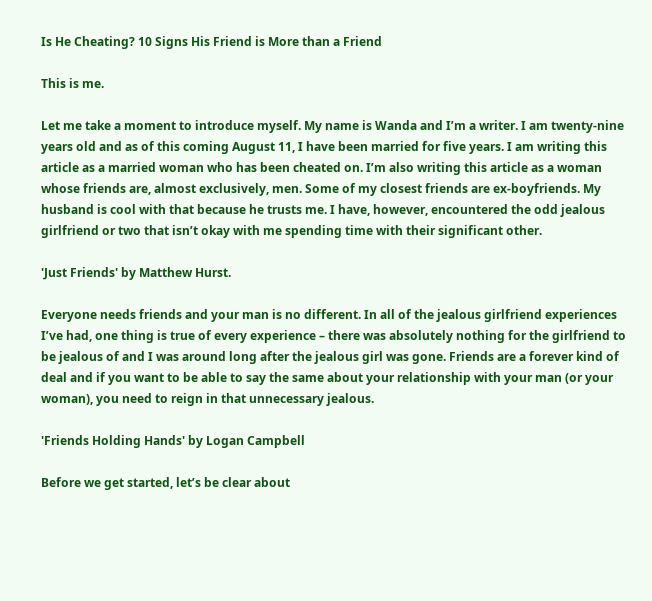Is He Cheating? 10 Signs His Friend is More than a Friend

This is me.

Let me take a moment to introduce myself. My name is Wanda and I’m a writer. I am twenty-nine years old and as of this coming August 11, I have been married for five years. I am writing this article as a married woman who has been cheated on. I’m also writing this article as a woman whose friends are, almost exclusively, men. Some of my closest friends are ex-boyfriends. My husband is cool with that because he trusts me. I have, however, encountered the odd jealous girlfriend or two that isn’t okay with me spending time with their significant other.

'Just Friends' by Matthew Hurst.

Everyone needs friends and your man is no different. In all of the jealous girlfriend experiences I’ve had, one thing is true of every experience – there was absolutely nothing for the girlfriend to be jealous of and I was around long after the jealous girl was gone. Friends are a forever kind of deal and if you want to be able to say the same about your relationship with your man (or your woman), you need to reign in that unnecessary jealous.

'Friends Holding Hands' by Logan Campbell

Before we get started, let’s be clear about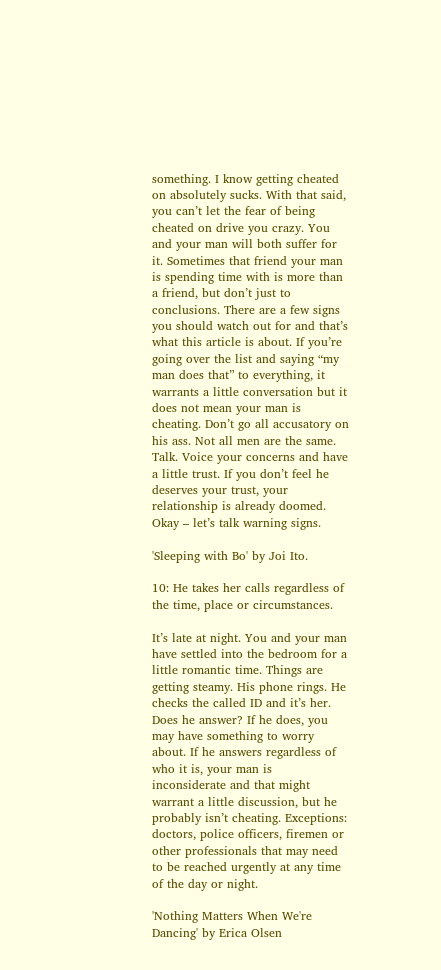something. I know getting cheated on absolutely sucks. With that said, you can’t let the fear of being cheated on drive you crazy. You and your man will both suffer for it. Sometimes that friend your man is spending time with is more than a friend, but don’t just to conclusions. There are a few signs you should watch out for and that’s what this article is about. If you’re going over the list and saying “my man does that” to everything, it warrants a little conversation but it does not mean your man is cheating. Don’t go all accusatory on his ass. Not all men are the same. Talk. Voice your concerns and have a little trust. If you don’t feel he deserves your trust, your relationship is already doomed. Okay – let’s talk warning signs.

'Sleeping with Bo' by Joi Ito.

10: He takes her calls regardless of the time, place or circumstances.

It’s late at night. You and your man have settled into the bedroom for a little romantic time. Things are getting steamy. His phone rings. He checks the called ID and it’s her. Does he answer? If he does, you may have something to worry about. If he answers regardless of who it is, your man is inconsiderate and that might warrant a little discussion, but he probably isn’t cheating. Exceptions: doctors, police officers, firemen or other professionals that may need to be reached urgently at any time of the day or night.

'Nothing Matters When We're Dancing' by Erica Olsen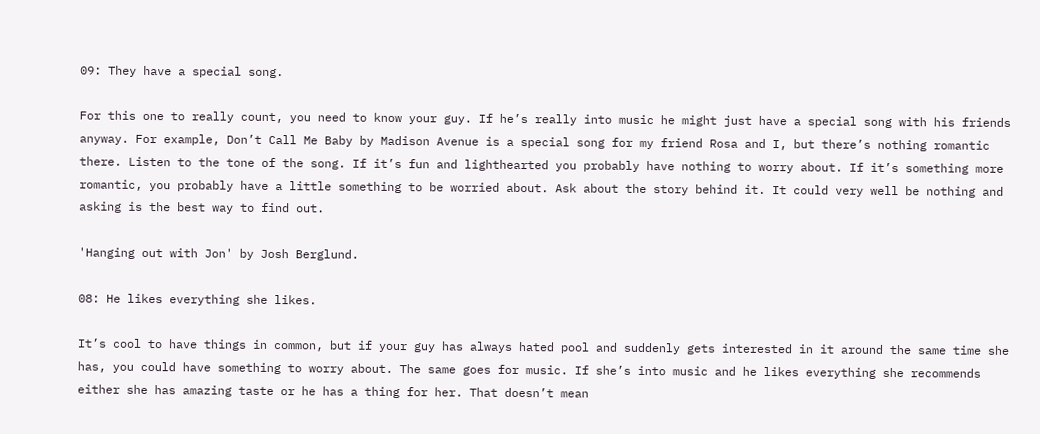09: They have a special song.

For this one to really count, you need to know your guy. If he’s really into music he might just have a special song with his friends anyway. For example, Don’t Call Me Baby by Madison Avenue is a special song for my friend Rosa and I, but there’s nothing romantic there. Listen to the tone of the song. If it’s fun and lighthearted you probably have nothing to worry about. If it’s something more romantic, you probably have a little something to be worried about. Ask about the story behind it. It could very well be nothing and asking is the best way to find out.

'Hanging out with Jon' by Josh Berglund.

08: He likes everything she likes.

It’s cool to have things in common, but if your guy has always hated pool and suddenly gets interested in it around the same time she has, you could have something to worry about. The same goes for music. If she’s into music and he likes everything she recommends either she has amazing taste or he has a thing for her. That doesn’t mean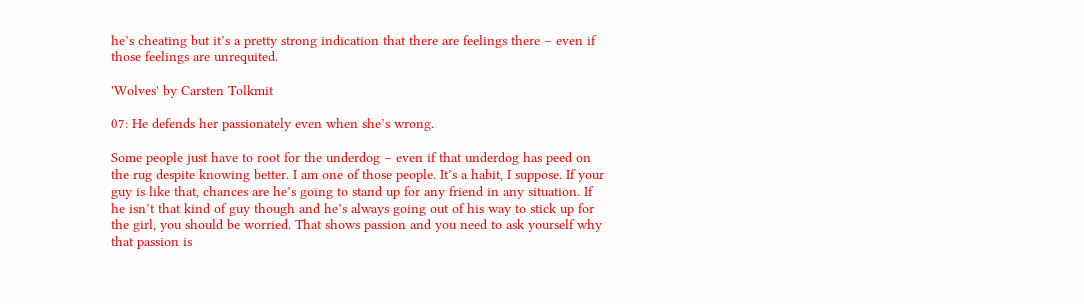he’s cheating but it’s a pretty strong indication that there are feelings there – even if those feelings are unrequited.

'Wolves' by Carsten Tolkmit

07: He defends her passionately even when she’s wrong.

Some people just have to root for the underdog – even if that underdog has peed on the rug despite knowing better. I am one of those people. It’s a habit, I suppose. If your guy is like that, chances are he’s going to stand up for any friend in any situation. If he isn’t that kind of guy though and he’s always going out of his way to stick up for the girl, you should be worried. That shows passion and you need to ask yourself why that passion is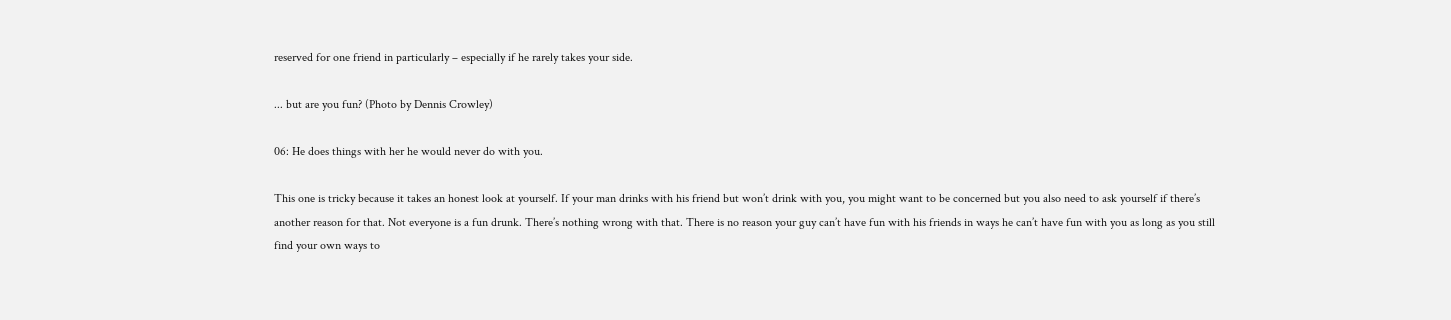reserved for one friend in particularly – especially if he rarely takes your side.

... but are you fun? (Photo by Dennis Crowley)

06: He does things with her he would never do with you.

This one is tricky because it takes an honest look at yourself. If your man drinks with his friend but won’t drink with you, you might want to be concerned but you also need to ask yourself if there’s another reason for that. Not everyone is a fun drunk. There’s nothing wrong with that. There is no reason your guy can’t have fun with his friends in ways he can’t have fun with you as long as you still find your own ways to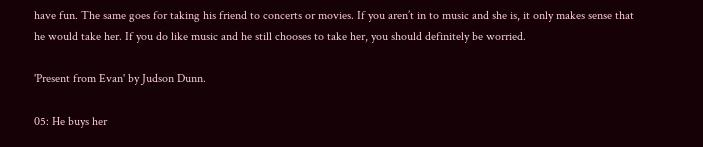have fun. The same goes for taking his friend to concerts or movies. If you aren’t in to music and she is, it only makes sense that he would take her. If you do like music and he still chooses to take her, you should definitely be worried.

'Present from Evan' by Judson Dunn.

05: He buys her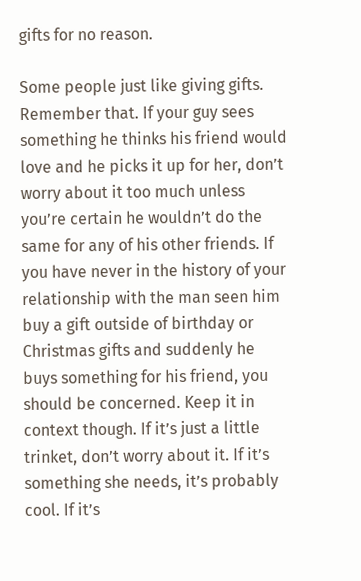gifts for no reason.

Some people just like giving gifts. Remember that. If your guy sees something he thinks his friend would love and he picks it up for her, don’t worry about it too much unless you’re certain he wouldn’t do the same for any of his other friends. If you have never in the history of your relationship with the man seen him buy a gift outside of birthday or Christmas gifts and suddenly he buys something for his friend, you should be concerned. Keep it in context though. If it’s just a little trinket, don’t worry about it. If it’s something she needs, it’s probably cool. If it’s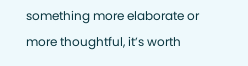something more elaborate or more thoughtful, it’s worth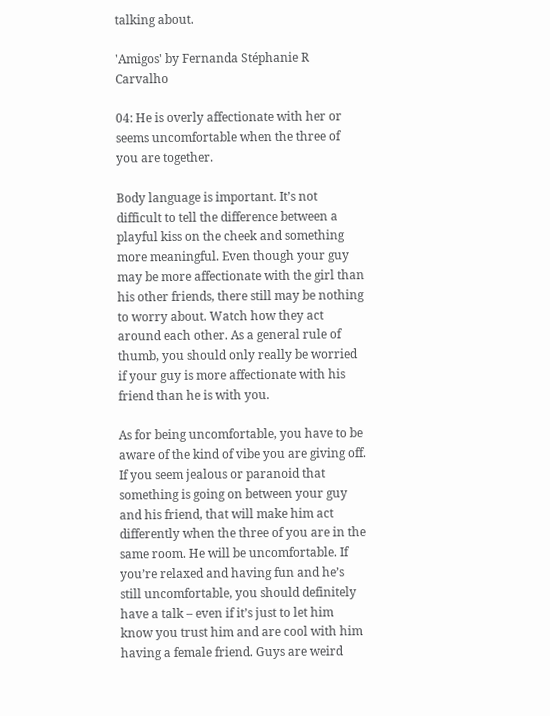talking about.

'Amigos' by Fernanda Stéphanie R Carvalho

04: He is overly affectionate with her or seems uncomfortable when the three of you are together.

Body language is important. It’s not difficult to tell the difference between a playful kiss on the cheek and something more meaningful. Even though your guy may be more affectionate with the girl than his other friends, there still may be nothing to worry about. Watch how they act around each other. As a general rule of thumb, you should only really be worried if your guy is more affectionate with his friend than he is with you.

As for being uncomfortable, you have to be aware of the kind of vibe you are giving off. If you seem jealous or paranoid that something is going on between your guy and his friend, that will make him act differently when the three of you are in the same room. He will be uncomfortable. If you’re relaxed and having fun and he’s still uncomfortable, you should definitely have a talk – even if it’s just to let him know you trust him and are cool with him having a female friend. Guys are weird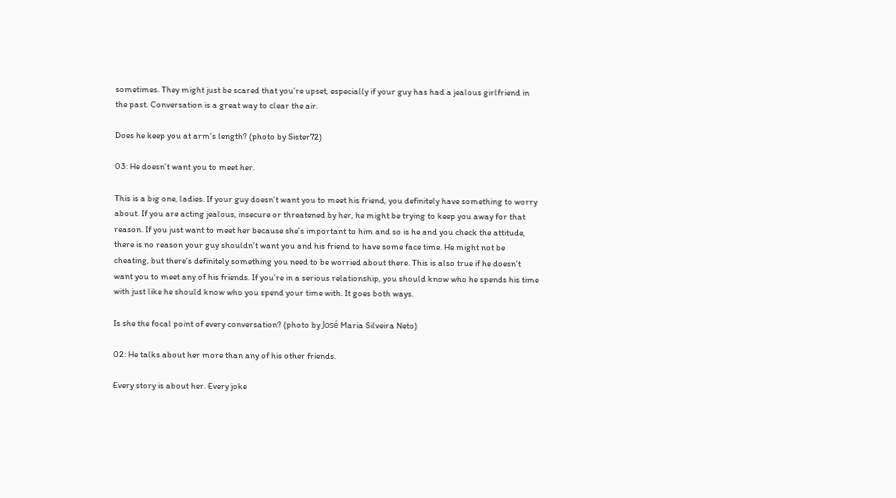sometimes. They might just be scared that you’re upset, especially if your guy has had a jealous girlfriend in the past. Conversation is a great way to clear the air.

Does he keep you at arm's length? (photo by Sister72)

03: He doesn’t want you to meet her.

This is a big one, ladies. If your guy doesn’t want you to meet his friend, you definitely have something to worry about. If you are acting jealous, insecure or threatened by her, he might be trying to keep you away for that reason. If you just want to meet her because she’s important to him and so is he and you check the attitude, there is no reason your guy shouldn’t want you and his friend to have some face time. He might not be cheating, but there’s definitely something you need to be worried about there. This is also true if he doesn’t want you to meet any of his friends. If you’re in a serious relationship, you should know who he spends his time with just like he should know who you spend your time with. It goes both ways.

Is she the focal point of every conversation? (photo by José Maria Silveira Neto)

02: He talks about her more than any of his other friends.

Every story is about her. Every joke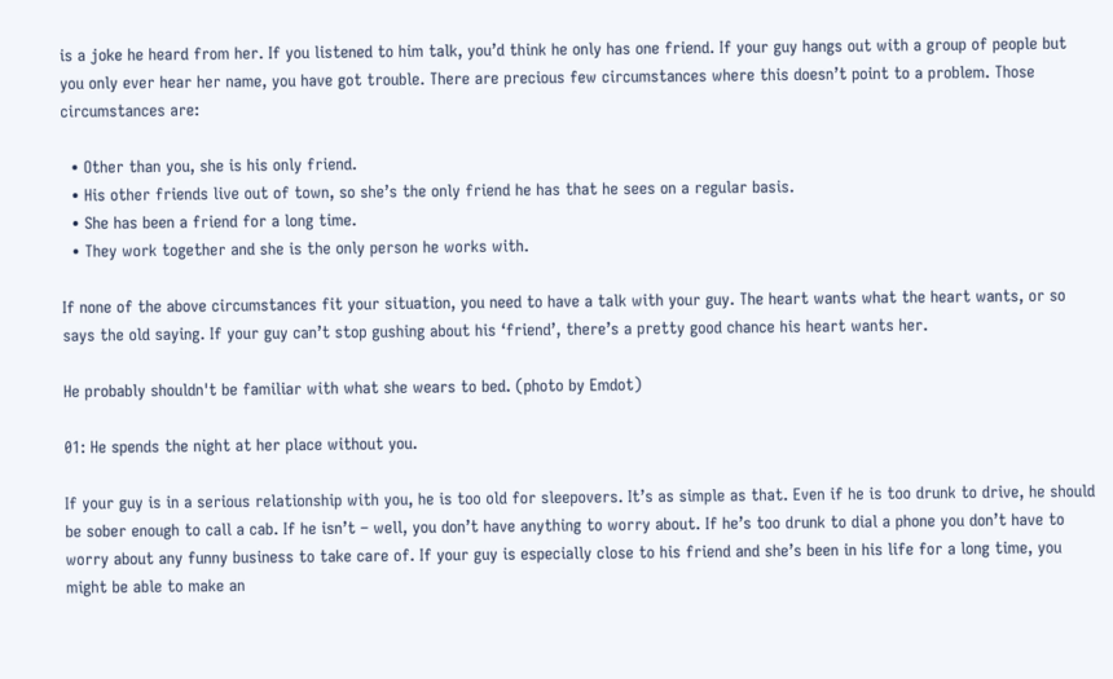is a joke he heard from her. If you listened to him talk, you’d think he only has one friend. If your guy hangs out with a group of people but you only ever hear her name, you have got trouble. There are precious few circumstances where this doesn’t point to a problem. Those circumstances are:

  • Other than you, she is his only friend.
  • His other friends live out of town, so she’s the only friend he has that he sees on a regular basis.
  • She has been a friend for a long time.
  • They work together and she is the only person he works with.

If none of the above circumstances fit your situation, you need to have a talk with your guy. The heart wants what the heart wants, or so says the old saying. If your guy can’t stop gushing about his ‘friend’, there’s a pretty good chance his heart wants her.

He probably shouldn't be familiar with what she wears to bed. (photo by Emdot)

01: He spends the night at her place without you.

If your guy is in a serious relationship with you, he is too old for sleepovers. It’s as simple as that. Even if he is too drunk to drive, he should be sober enough to call a cab. If he isn’t – well, you don’t have anything to worry about. If he’s too drunk to dial a phone you don’t have to worry about any funny business to take care of. If your guy is especially close to his friend and she’s been in his life for a long time, you might be able to make an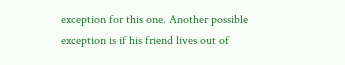exception for this one. Another possible exception is if his friend lives out of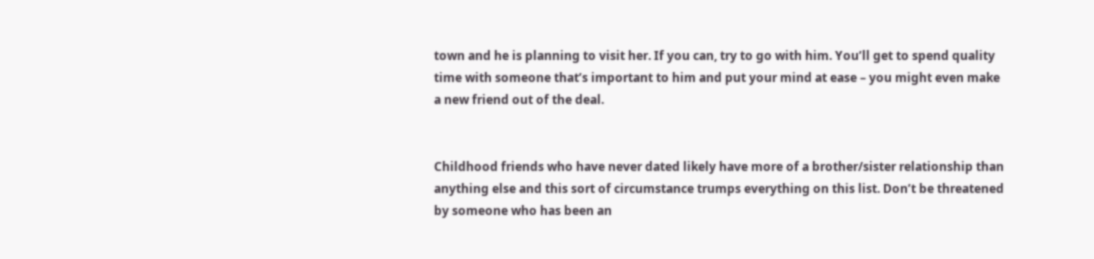town and he is planning to visit her. If you can, try to go with him. You’ll get to spend quality time with someone that’s important to him and put your mind at ease – you might even make a new friend out of the deal.


Childhood friends who have never dated likely have more of a brother/sister relationship than anything else and this sort of circumstance trumps everything on this list. Don’t be threatened by someone who has been an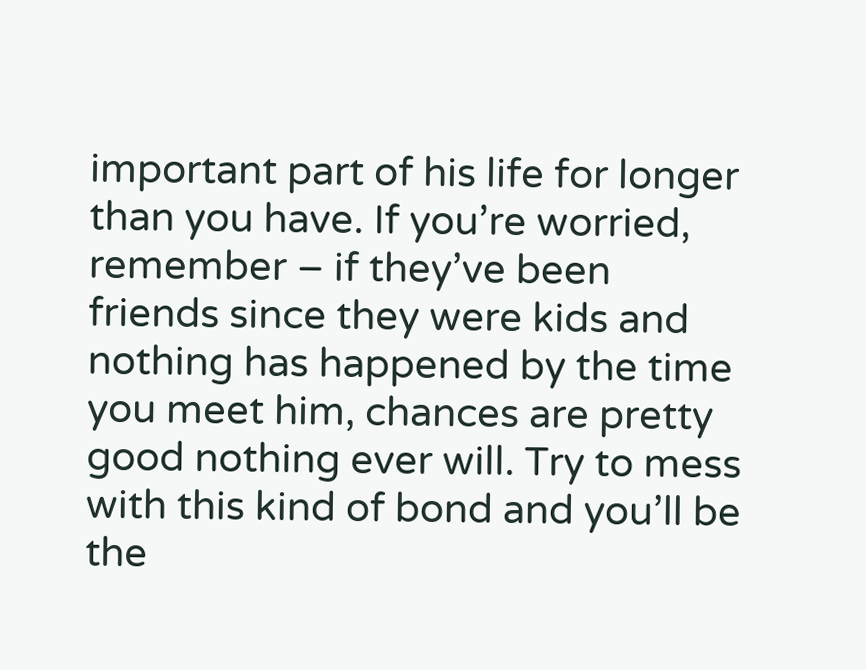important part of his life for longer than you have. If you’re worried, remember – if they’ve been friends since they were kids and nothing has happened by the time you meet him, chances are pretty good nothing ever will. Try to mess with this kind of bond and you’ll be the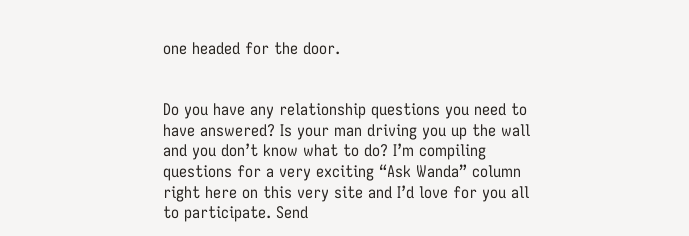one headed for the door.


Do you have any relationship questions you need to have answered? Is your man driving you up the wall and you don’t know what to do? I’m compiling questions for a very exciting “Ask Wanda” column right here on this very site and I’d love for you all to participate. Send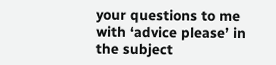your questions to me with ‘advice please’ in the subject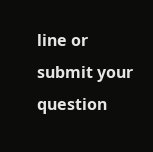line or submit your question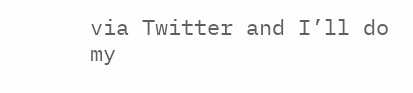via Twitter and I’ll do my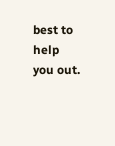best to help you out.